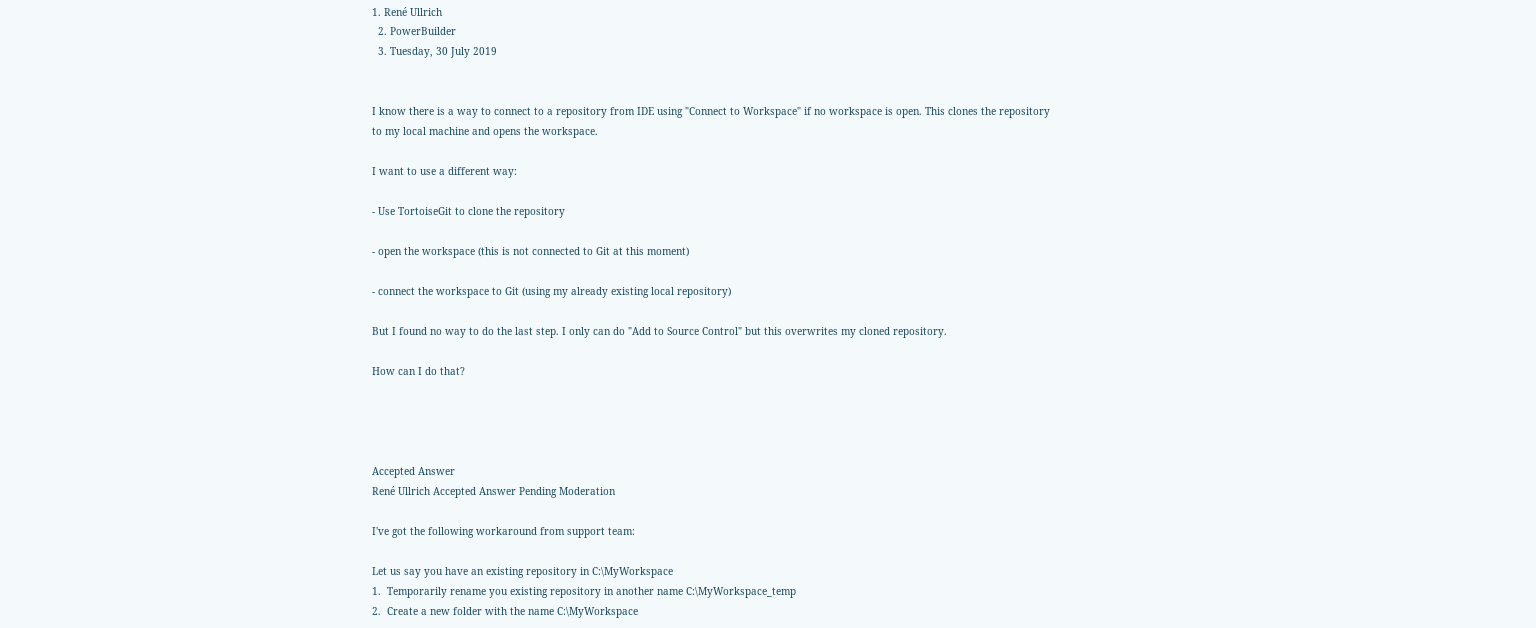1. René Ullrich
  2. PowerBuilder
  3. Tuesday, 30 July 2019


I know there is a way to connect to a repository from IDE using "Connect to Workspace" if no workspace is open. This clones the repository to my local machine and opens the workspace.

I want to use a different way:

- Use TortoiseGit to clone the repository

- open the workspace (this is not connected to Git at this moment)

- connect the workspace to Git (using my already existing local repository)

But I found no way to do the last step. I only can do "Add to Source Control" but this overwrites my cloned repository.

How can I do that?




Accepted Answer
René Ullrich Accepted Answer Pending Moderation

I've got the following workaround from support team:

Let us say you have an existing repository in C:\MyWorkspace
1.  Temporarily rename you existing repository in another name C:\MyWorkspace_temp
2.  Create a new folder with the name C:\MyWorkspace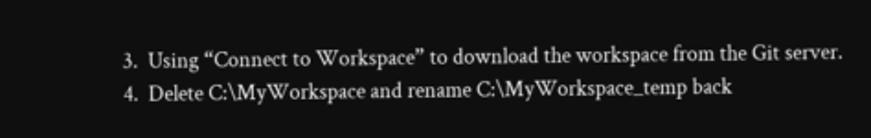3.  Using “Connect to Workspace” to download the workspace from the Git server.
4.  Delete C:\MyWorkspace and rename C:\MyWorkspace_temp back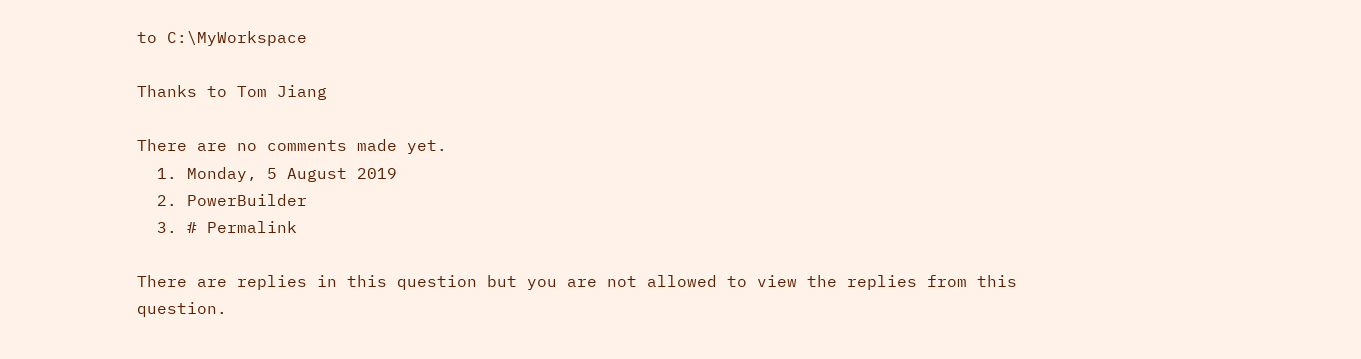to C:\MyWorkspace

Thanks to Tom Jiang

There are no comments made yet.
  1. Monday, 5 August 2019
  2. PowerBuilder
  3. # Permalink

There are replies in this question but you are not allowed to view the replies from this question.